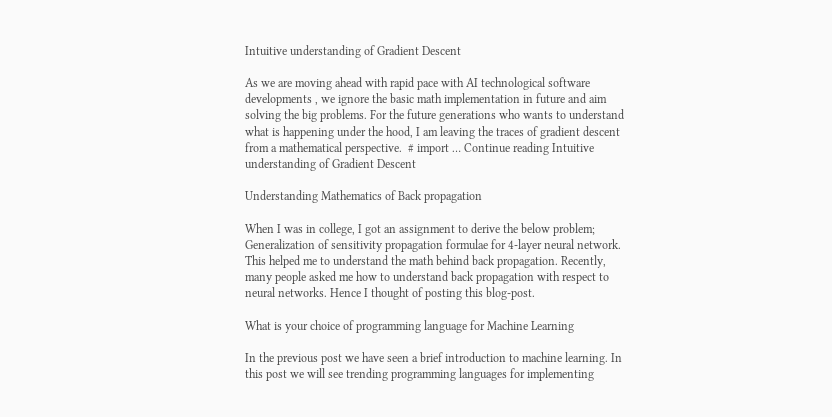Intuitive understanding of Gradient Descent

As we are moving ahead with rapid pace with AI technological software developments , we ignore the basic math implementation in future and aim solving the big problems. For the future generations who wants to understand what is happening under the hood, I am leaving the traces of gradient descent from a mathematical perspective.  # import … Continue reading Intuitive understanding of Gradient Descent

Understanding Mathematics of Back propagation

When I was in college, I got an assignment to derive the below problem; Generalization of sensitivity propagation formulae for 4-layer neural network. This helped me to understand the math behind back propagation. Recently, many people asked me how to understand back propagation with respect to neural networks. Hence I thought of posting this blog-post.

What is your choice of programming language for Machine Learning

In the previous post we have seen a brief introduction to machine learning. In this post we will see trending programming languages for implementing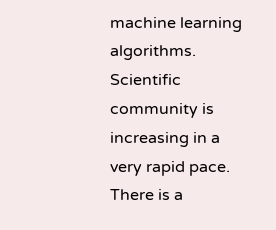machine learning algorithms. Scientific community is increasing in a very rapid pace. There is a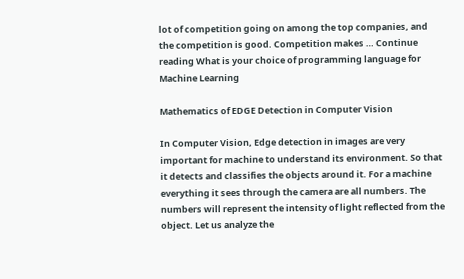lot of competition going on among the top companies, and the competition is good. Competition makes … Continue reading What is your choice of programming language for Machine Learning

Mathematics of EDGE Detection in Computer Vision

In Computer Vision, Edge detection in images are very important for machine to understand its environment. So that it detects and classifies the objects around it. For a machine everything it sees through the camera are all numbers. The numbers will represent the intensity of light reflected from the object. Let us analyze the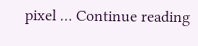pixel … Continue reading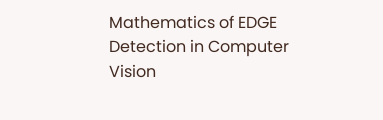Mathematics of EDGE Detection in Computer Vision